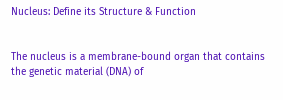Nucleus: Define its Structure & Function


The nucleus is a membrane-bound organ that contains the genetic material (DNA) of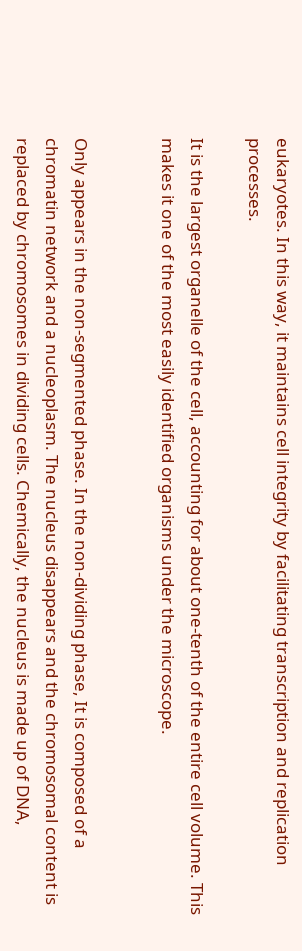eukaryotes. In this way, it maintains cell integrity by facilitating transcription and replication processes.

It is the largest organelle of the cell, accounting for about one-tenth of the entire cell volume. This makes it one of the most easily identified organisms under the microscope.


Only appears in the non-segmented phase. In the non-dividing phase, It is composed of a chromatin network and a nucleoplasm. The nucleus disappears and the chromosomal content is replaced by chromosomes in dividing cells. Chemically, the nucleus is made up of DNA,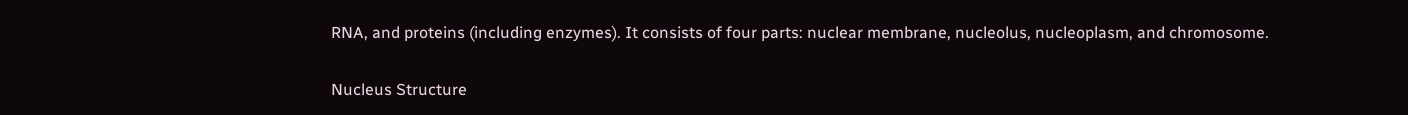RNA, and proteins (including enzymes). It consists of four parts: nuclear membrane, nucleolus, nucleoplasm, and chromosome.

Nucleus Structure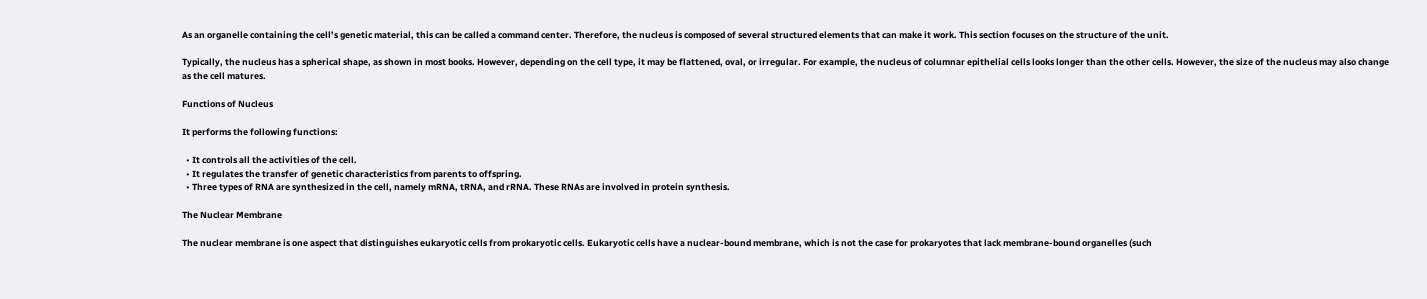As an organelle containing the cell’s genetic material, this can be called a command center. Therefore, the nucleus is composed of several structured elements that can make it work. This section focuses on the structure of the unit.

Typically, the nucleus has a spherical shape, as shown in most books. However, depending on the cell type, it may be flattened, oval, or irregular. For example, the nucleus of columnar epithelial cells looks longer than the other cells. However, the size of the nucleus may also change as the cell matures.

Functions of Nucleus

It performs the following functions:

  • It controls all the activities of the cell.
  • It regulates the transfer of genetic characteristics from parents to offspring.
  • Three types of RNA are synthesized in the cell, namely mRNA, tRNA, and rRNA. These RNAs are involved in protein synthesis.

The Nuclear Membrane

The nuclear membrane is one aspect that distinguishes eukaryotic cells from prokaryotic cells. Eukaryotic cells have a nuclear-bound membrane, which is not the case for prokaryotes that lack membrane-bound organelles (such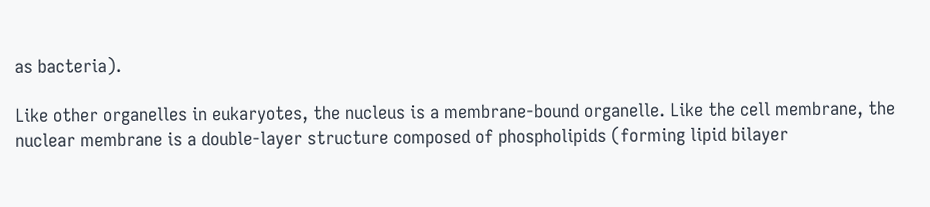as bacteria).

Like other organelles in eukaryotes, the nucleus is a membrane-bound organelle. Like the cell membrane, the nuclear membrane is a double-layer structure composed of phospholipids (forming lipid bilayer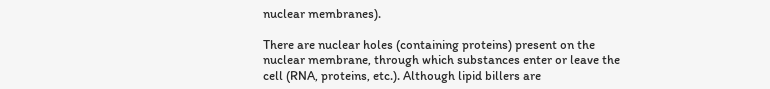nuclear membranes).

There are nuclear holes (containing proteins) present on the nuclear membrane, through which substances enter or leave the cell (RNA, proteins, etc.). Although lipid billers are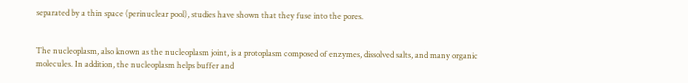separated by a thin space (perinuclear pool), studies have shown that they fuse into the pores.


The nucleoplasm, also known as the nucleoplasm joint, is a protoplasm composed of enzymes, dissolved salts, and many organic molecules. In addition, the nucleoplasm helps buffer and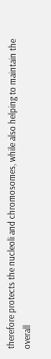therefore protects the nucleoli and chromosomes, while also helping to maintain the overall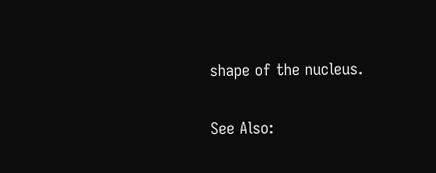shape of the nucleus.

See Also: